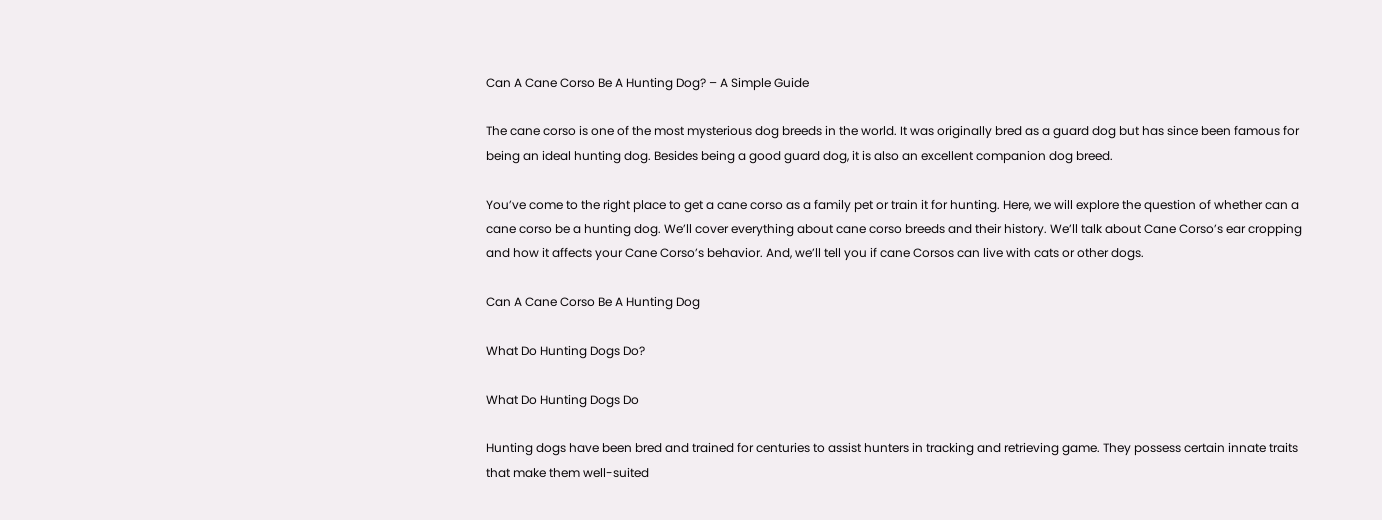Can A Cane Corso Be A Hunting Dog? – A Simple Guide

The cane corso is one of the most mysterious dog breeds in the world. It was originally bred as a guard dog but has since been famous for being an ideal hunting dog. Besides being a good guard dog, it is also an excellent companion dog breed.

You’ve come to the right place to get a cane corso as a family pet or train it for hunting. Here, we will explore the question of whether can a cane corso be a hunting dog. We’ll cover everything about cane corso breeds and their history. We’ll talk about Cane Corso’s ear cropping and how it affects your Cane Corso’s behavior. And, we’ll tell you if cane Corsos can live with cats or other dogs.

Can A Cane Corso Be A Hunting Dog

What Do Hunting Dogs Do?

What Do Hunting Dogs Do

Hunting dogs have been bred and trained for centuries to assist hunters in tracking and retrieving game. They possess certain innate traits that make them well-suited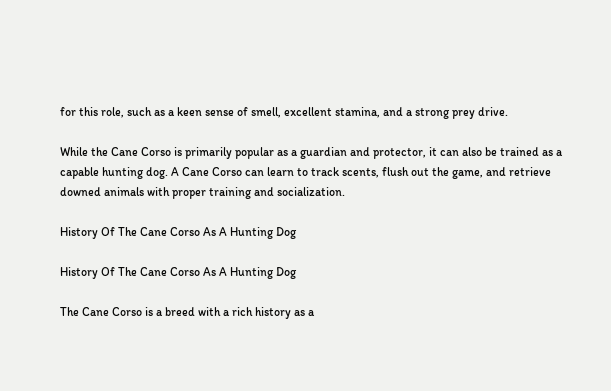for this role, such as a keen sense of smell, excellent stamina, and a strong prey drive.

While the Cane Corso is primarily popular as a guardian and protector, it can also be trained as a capable hunting dog. A Cane Corso can learn to track scents, flush out the game, and retrieve downed animals with proper training and socialization.

History Of The Cane Corso As A Hunting Dog

History Of The Cane Corso As A Hunting Dog

The Cane Corso is a breed with a rich history as a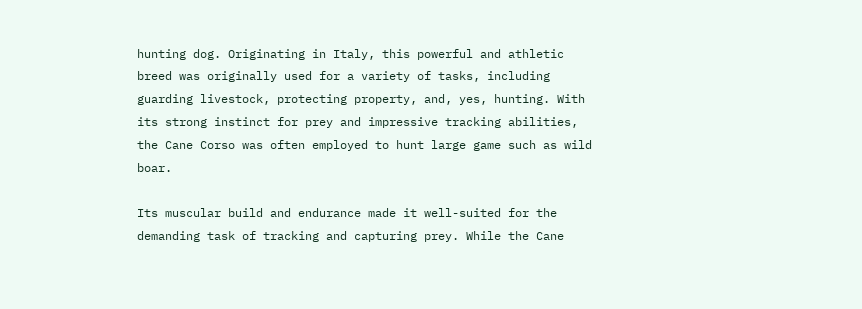hunting dog. Originating in Italy, this powerful and athletic breed was originally used for a variety of tasks, including guarding livestock, protecting property, and, yes, hunting. With its strong instinct for prey and impressive tracking abilities, the Cane Corso was often employed to hunt large game such as wild boar.

Its muscular build and endurance made it well-suited for the demanding task of tracking and capturing prey. While the Cane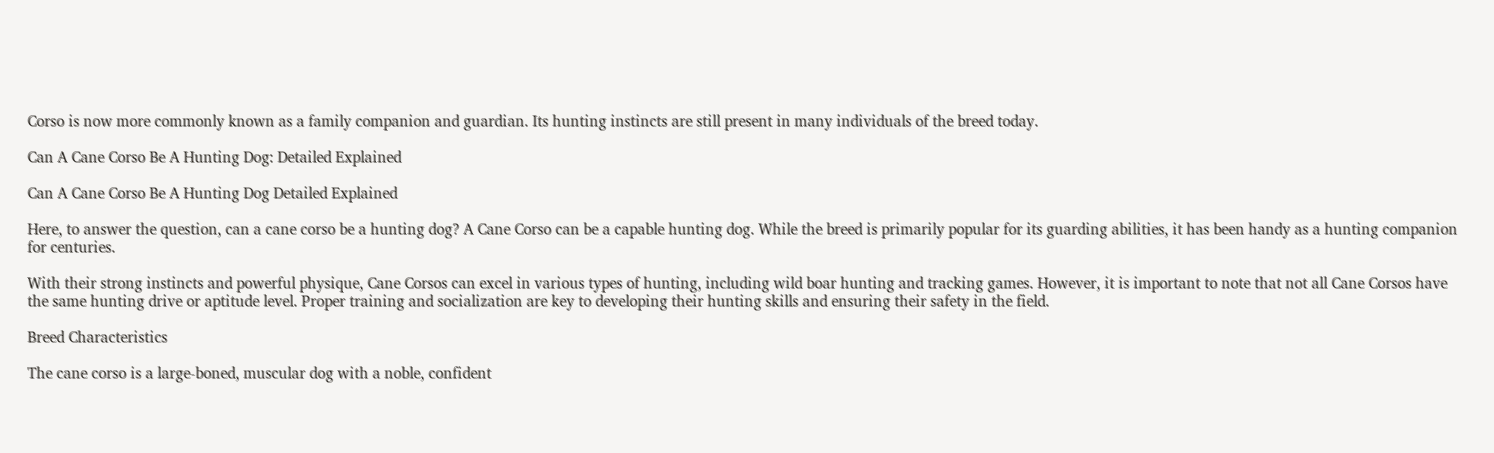Corso is now more commonly known as a family companion and guardian. Its hunting instincts are still present in many individuals of the breed today.

Can A Cane Corso Be A Hunting Dog: Detailed Explained

Can A Cane Corso Be A Hunting Dog Detailed Explained

Here, to answer the question, can a cane corso be a hunting dog? A Cane Corso can be a capable hunting dog. While the breed is primarily popular for its guarding abilities, it has been handy as a hunting companion for centuries.

With their strong instincts and powerful physique, Cane Corsos can excel in various types of hunting, including wild boar hunting and tracking games. However, it is important to note that not all Cane Corsos have the same hunting drive or aptitude level. Proper training and socialization are key to developing their hunting skills and ensuring their safety in the field.

Breed Characteristics

The cane corso is a large-boned, muscular dog with a noble, confident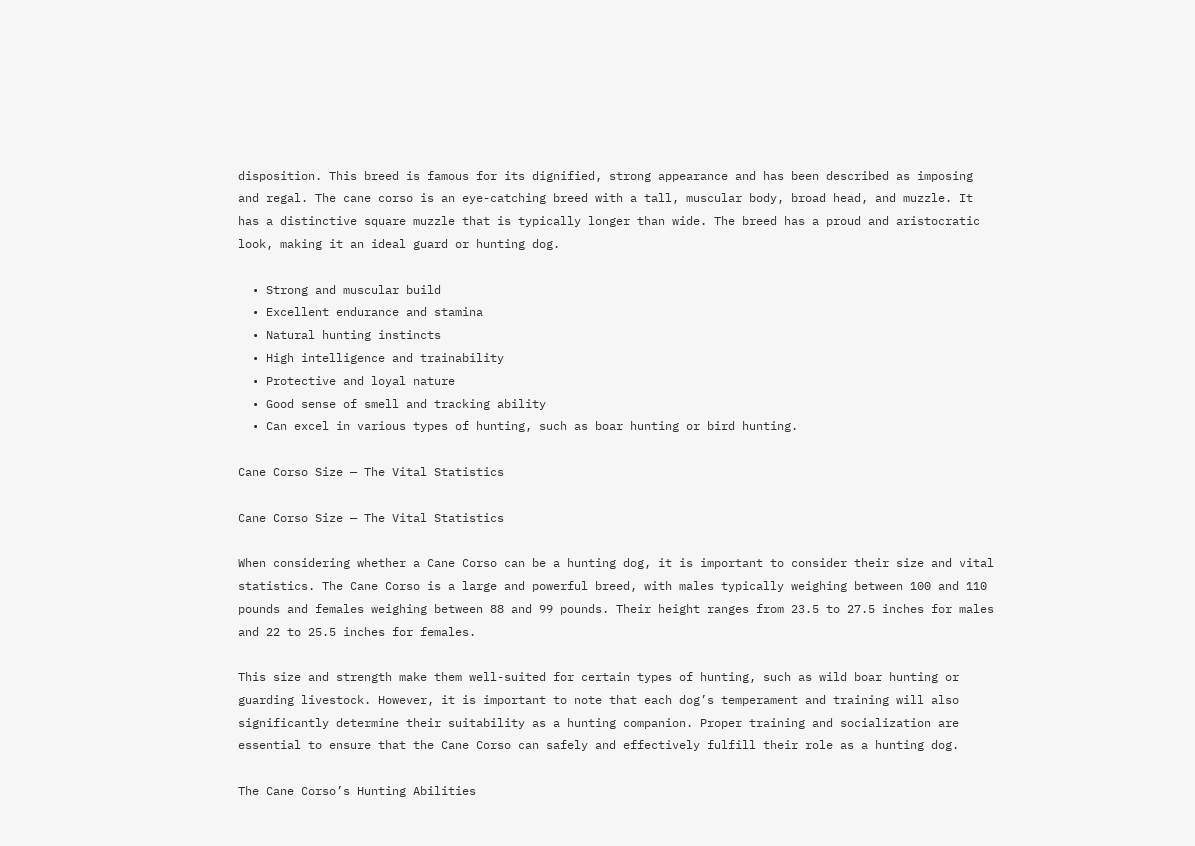disposition. This breed is famous for its dignified, strong appearance and has been described as imposing and regal. The cane corso is an eye-catching breed with a tall, muscular body, broad head, and muzzle. It has a distinctive square muzzle that is typically longer than wide. The breed has a proud and aristocratic look, making it an ideal guard or hunting dog.

  • Strong and muscular build
  • Excellent endurance and stamina
  • Natural hunting instincts
  • High intelligence and trainability
  • Protective and loyal nature
  • Good sense of smell and tracking ability
  • Can excel in various types of hunting, such as boar hunting or bird hunting.

Cane Corso Size — The Vital Statistics

Cane Corso Size — The Vital Statistics

When considering whether a Cane Corso can be a hunting dog, it is important to consider their size and vital statistics. The Cane Corso is a large and powerful breed, with males typically weighing between 100 and 110 pounds and females weighing between 88 and 99 pounds. Their height ranges from 23.5 to 27.5 inches for males and 22 to 25.5 inches for females.

This size and strength make them well-suited for certain types of hunting, such as wild boar hunting or guarding livestock. However, it is important to note that each dog’s temperament and training will also significantly determine their suitability as a hunting companion. Proper training and socialization are essential to ensure that the Cane Corso can safely and effectively fulfill their role as a hunting dog.

The Cane Corso’s Hunting Abilities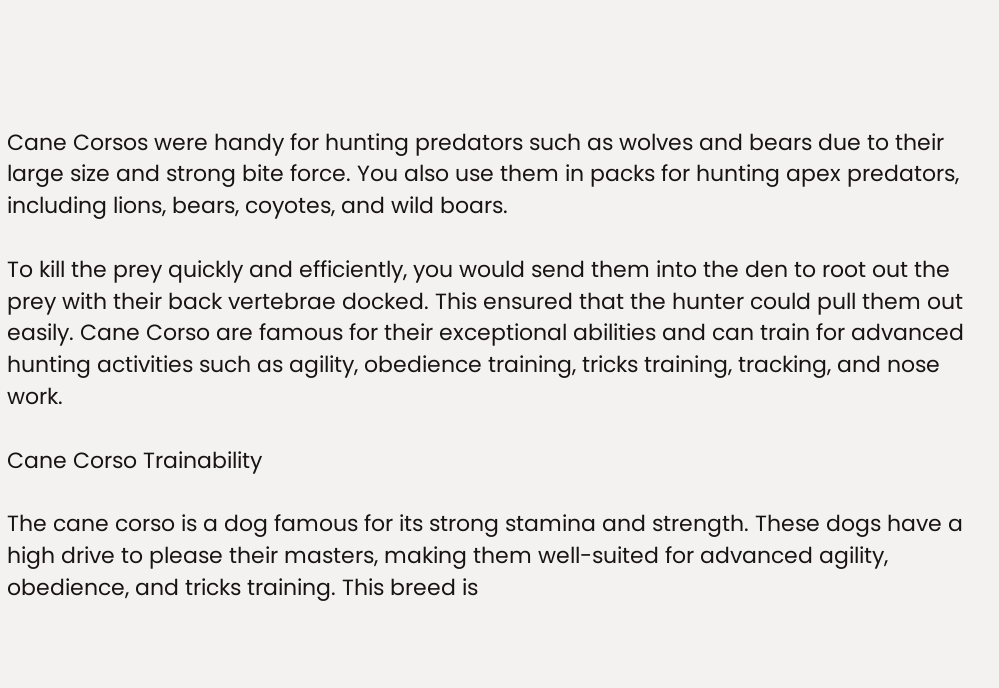Cane Corsos were handy for hunting predators such as wolves and bears due to their large size and strong bite force. You also use them in packs for hunting apex predators, including lions, bears, coyotes, and wild boars.

To kill the prey quickly and efficiently, you would send them into the den to root out the prey with their back vertebrae docked. This ensured that the hunter could pull them out easily. Cane Corso are famous for their exceptional abilities and can train for advanced hunting activities such as agility, obedience training, tricks training, tracking, and nose work.

Cane Corso Trainability

The cane corso is a dog famous for its strong stamina and strength. These dogs have a high drive to please their masters, making them well-suited for advanced agility, obedience, and tricks training. This breed is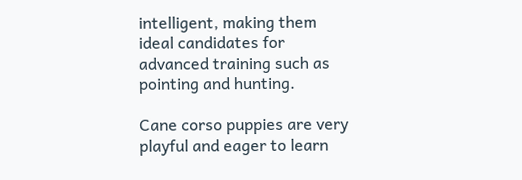intelligent, making them ideal candidates for advanced training such as pointing and hunting.

Cane corso puppies are very playful and eager to learn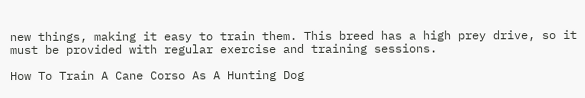new things, making it easy to train them. This breed has a high prey drive, so it must be provided with regular exercise and training sessions.

How To Train A Cane Corso As A Hunting Dog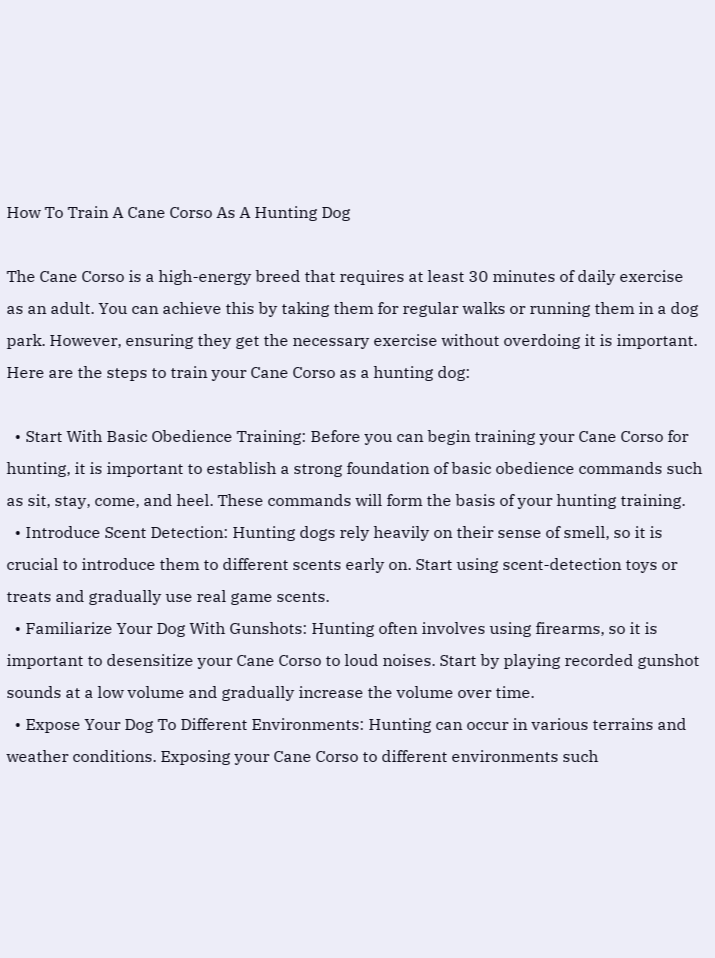How To Train A Cane Corso As A Hunting Dog

The Cane Corso is a high-energy breed that requires at least 30 minutes of daily exercise as an adult. You can achieve this by taking them for regular walks or running them in a dog park. However, ensuring they get the necessary exercise without overdoing it is important. Here are the steps to train your Cane Corso as a hunting dog:

  • Start With Basic Obedience Training: Before you can begin training your Cane Corso for hunting, it is important to establish a strong foundation of basic obedience commands such as sit, stay, come, and heel. These commands will form the basis of your hunting training.
  • Introduce Scent Detection: Hunting dogs rely heavily on their sense of smell, so it is crucial to introduce them to different scents early on. Start using scent-detection toys or treats and gradually use real game scents.
  • Familiarize Your Dog With Gunshots: Hunting often involves using firearms, so it is important to desensitize your Cane Corso to loud noises. Start by playing recorded gunshot sounds at a low volume and gradually increase the volume over time.
  • Expose Your Dog To Different Environments: Hunting can occur in various terrains and weather conditions. Exposing your Cane Corso to different environments such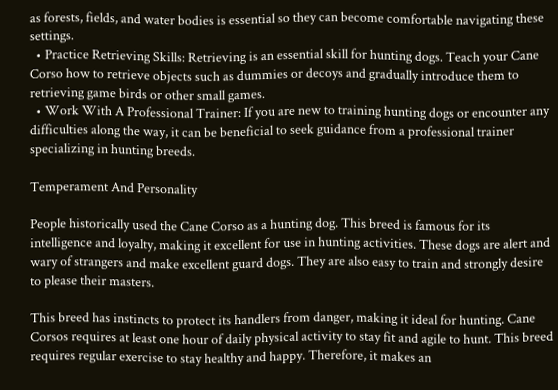as forests, fields, and water bodies is essential so they can become comfortable navigating these settings.
  • Practice Retrieving Skills: Retrieving is an essential skill for hunting dogs. Teach your Cane Corso how to retrieve objects such as dummies or decoys and gradually introduce them to retrieving game birds or other small games.
  • Work With A Professional Trainer: If you are new to training hunting dogs or encounter any difficulties along the way, it can be beneficial to seek guidance from a professional trainer specializing in hunting breeds.

Temperament And Personality

People historically used the Cane Corso as a hunting dog. This breed is famous for its intelligence and loyalty, making it excellent for use in hunting activities. These dogs are alert and wary of strangers and make excellent guard dogs. They are also easy to train and strongly desire to please their masters.

This breed has instincts to protect its handlers from danger, making it ideal for hunting. Cane Corsos requires at least one hour of daily physical activity to stay fit and agile to hunt. This breed requires regular exercise to stay healthy and happy. Therefore, it makes an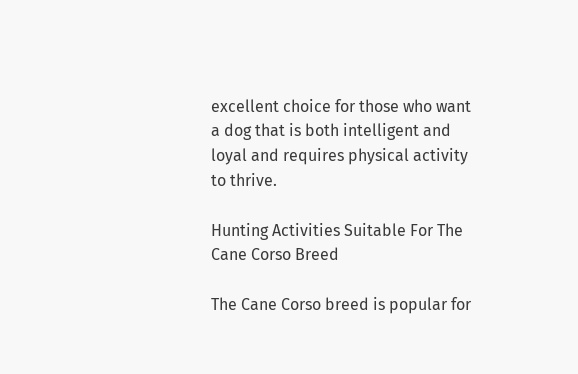excellent choice for those who want a dog that is both intelligent and loyal and requires physical activity to thrive.

Hunting Activities Suitable For The Cane Corso Breed

The Cane Corso breed is popular for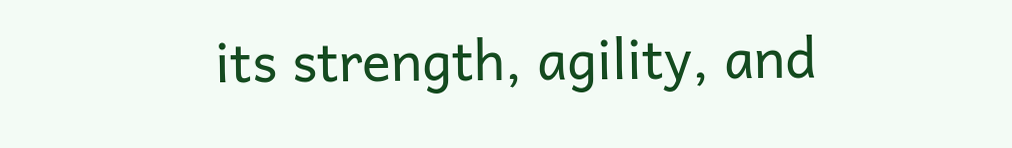its strength, agility, and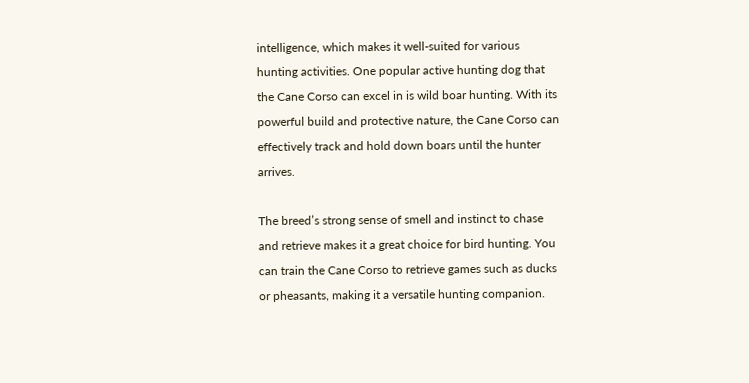intelligence, which makes it well-suited for various hunting activities. One popular active hunting dog that the Cane Corso can excel in is wild boar hunting. With its powerful build and protective nature, the Cane Corso can effectively track and hold down boars until the hunter arrives.

The breed’s strong sense of smell and instinct to chase and retrieve makes it a great choice for bird hunting. You can train the Cane Corso to retrieve games such as ducks or pheasants, making it a versatile hunting companion.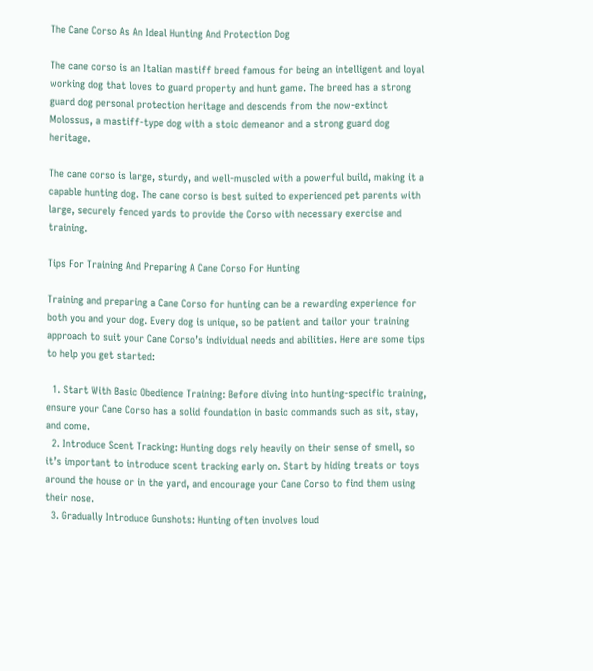The Cane Corso As An Ideal Hunting And Protection Dog

The cane corso is an Italian mastiff breed famous for being an intelligent and loyal working dog that loves to guard property and hunt game. The breed has a strong guard dog personal protection heritage and descends from the now-extinct Molossus, a mastiff-type dog with a stoic demeanor and a strong guard dog heritage.

The cane corso is large, sturdy, and well-muscled with a powerful build, making it a capable hunting dog. The cane corso is best suited to experienced pet parents with large, securely fenced yards to provide the Corso with necessary exercise and training.

Tips For Training And Preparing A Cane Corso For Hunting

Training and preparing a Cane Corso for hunting can be a rewarding experience for both you and your dog. Every dog is unique, so be patient and tailor your training approach to suit your Cane Corso’s individual needs and abilities. Here are some tips to help you get started:

  1. Start With Basic Obedience Training: Before diving into hunting-specific training, ensure your Cane Corso has a solid foundation in basic commands such as sit, stay, and come.
  2. Introduce Scent Tracking: Hunting dogs rely heavily on their sense of smell, so it’s important to introduce scent tracking early on. Start by hiding treats or toys around the house or in the yard, and encourage your Cane Corso to find them using their nose.
  3. Gradually Introduce Gunshots: Hunting often involves loud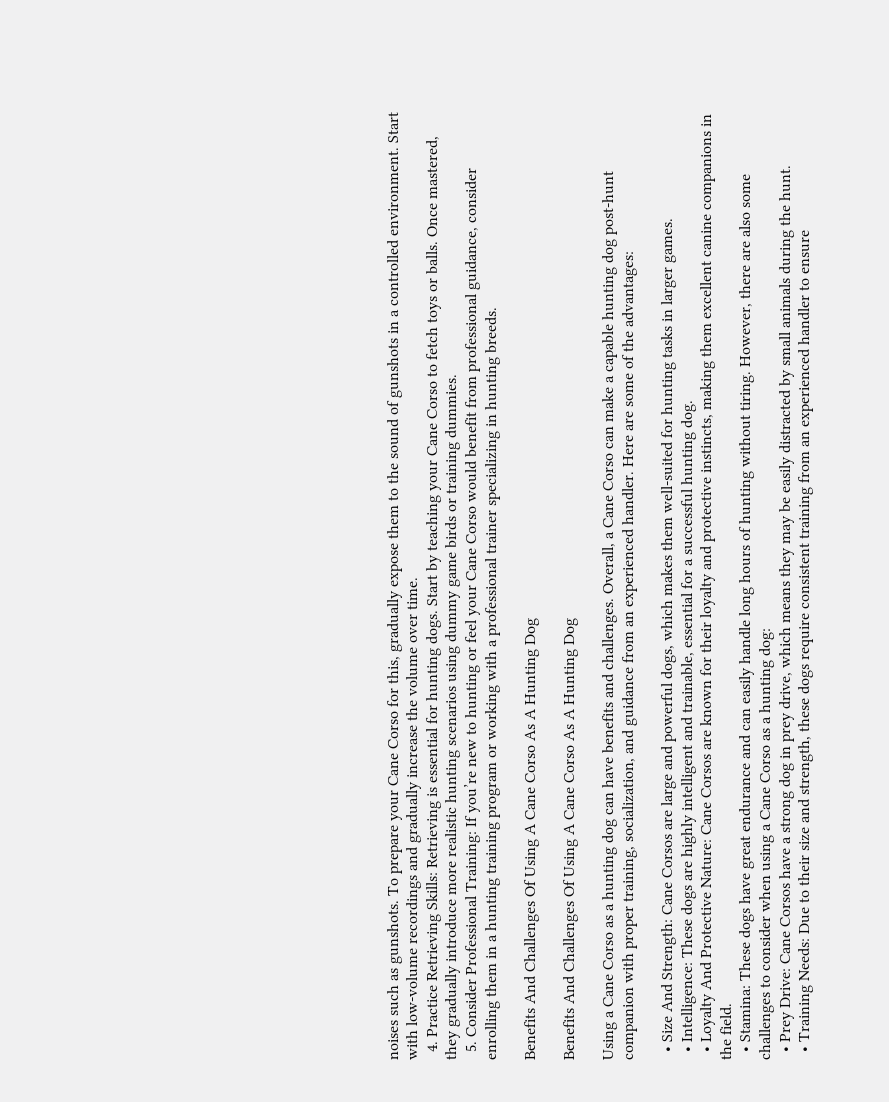noises such as gunshots. To prepare your Cane Corso for this, gradually expose them to the sound of gunshots in a controlled environment. Start with low-volume recordings and gradually increase the volume over time.
  4. Practice Retrieving Skills: Retrieving is essential for hunting dogs. Start by teaching your Cane Corso to fetch toys or balls. Once mastered, they gradually introduce more realistic hunting scenarios using dummy game birds or training dummies.
  5. Consider Professional Training: If you’re new to hunting or feel your Cane Corso would benefit from professional guidance, consider enrolling them in a hunting training program or working with a professional trainer specializing in hunting breeds.

Benefits And Challenges Of Using A Cane Corso As A Hunting Dog

Benefits And Challenges Of Using A Cane Corso As A Hunting Dog

Using a Cane Corso as a hunting dog can have benefits and challenges. Overall, a Cane Corso can make a capable hunting dog post-hunt companion with proper training, socialization, and guidance from an experienced handler. Here are some of the advantages:

  • Size And Strength: Cane Corsos are large and powerful dogs, which makes them well-suited for hunting tasks in larger games.
  • Intelligence: These dogs are highly intelligent and trainable, essential for a successful hunting dog.
  • Loyalty And Protective Nature: Cane Corsos are known for their loyalty and protective instincts, making them excellent canine companions in the field.
  • Stamina: These dogs have great endurance and can easily handle long hours of hunting without tiring. However, there are also some challenges to consider when using a Cane Corso as a hunting dog:
  • Prey Drive: Cane Corsos have a strong dog in prey drive, which means they may be easily distracted by small animals during the hunt.
  • Training Needs: Due to their size and strength, these dogs require consistent training from an experienced handler to ensure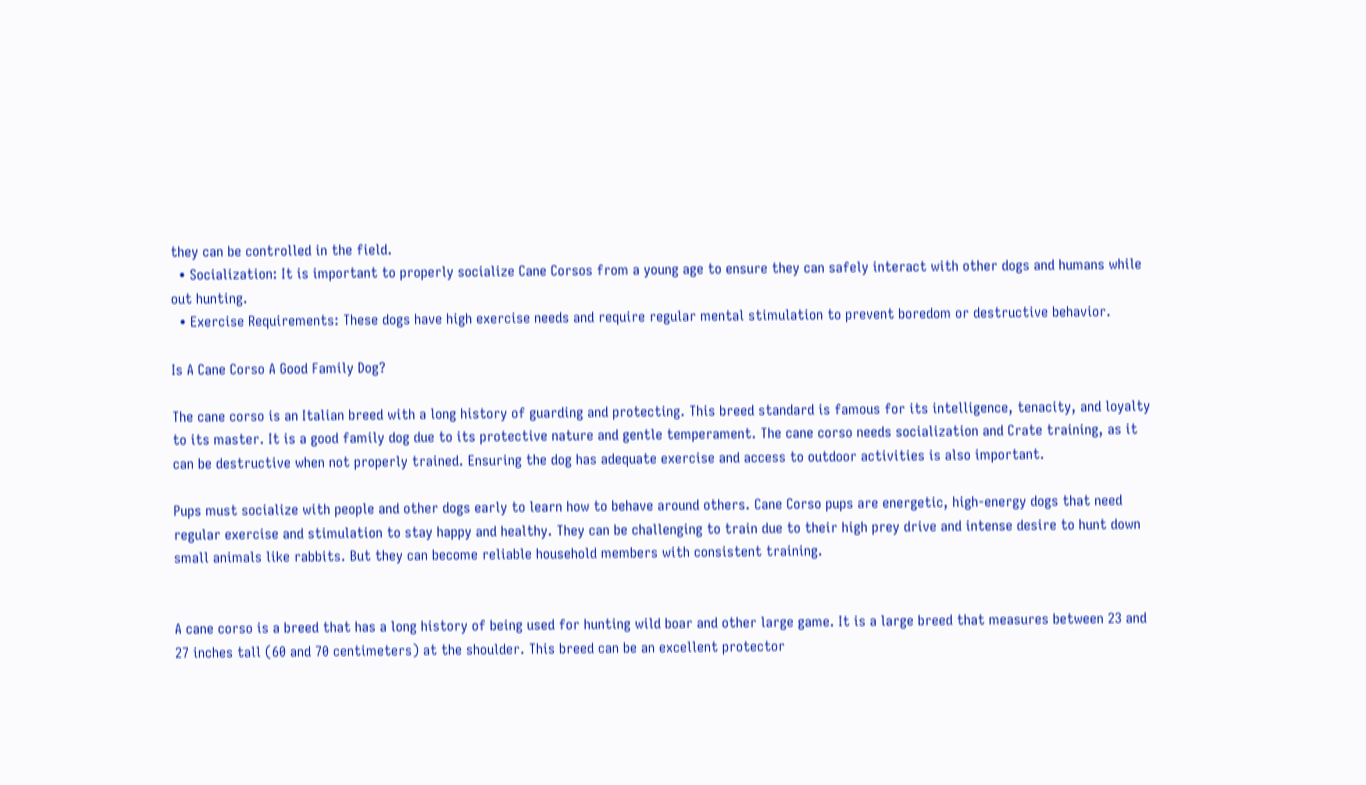they can be controlled in the field.
  • Socialization: It is important to properly socialize Cane Corsos from a young age to ensure they can safely interact with other dogs and humans while out hunting.
  • Exercise Requirements: These dogs have high exercise needs and require regular mental stimulation to prevent boredom or destructive behavior.

Is A Cane Corso A Good Family Dog?

The cane corso is an Italian breed with a long history of guarding and protecting. This breed standard is famous for its intelligence, tenacity, and loyalty to its master. It is a good family dog due to its protective nature and gentle temperament. The cane corso needs socialization and Crate training, as it can be destructive when not properly trained. Ensuring the dog has adequate exercise and access to outdoor activities is also important.

Pups must socialize with people and other dogs early to learn how to behave around others. Cane Corso pups are energetic, high-energy dogs that need regular exercise and stimulation to stay happy and healthy. They can be challenging to train due to their high prey drive and intense desire to hunt down small animals like rabbits. But they can become reliable household members with consistent training.


A cane corso is a breed that has a long history of being used for hunting wild boar and other large game. It is a large breed that measures between 23 and 27 inches tall (60 and 70 centimeters) at the shoulder. This breed can be an excellent protector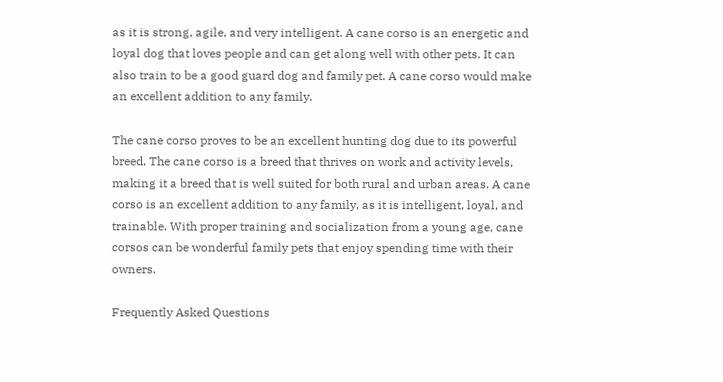as it is strong, agile, and very intelligent. A cane corso is an energetic and loyal dog that loves people and can get along well with other pets. It can also train to be a good guard dog and family pet. A cane corso would make an excellent addition to any family.

The cane corso proves to be an excellent hunting dog due to its powerful breed. The cane corso is a breed that thrives on work and activity levels, making it a breed that is well suited for both rural and urban areas. A cane corso is an excellent addition to any family, as it is intelligent, loyal, and trainable. With proper training and socialization from a young age, cane corsos can be wonderful family pets that enjoy spending time with their owners.

Frequently Asked Questions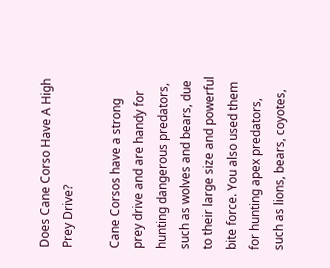Does Cane Corso Have A High Prey Drive?

Cane Corsos have a strong prey drive and are handy for hunting dangerous predators, such as wolves and bears, due to their large size and powerful bite force. You also used them for hunting apex predators, such as lions, bears, coyotes,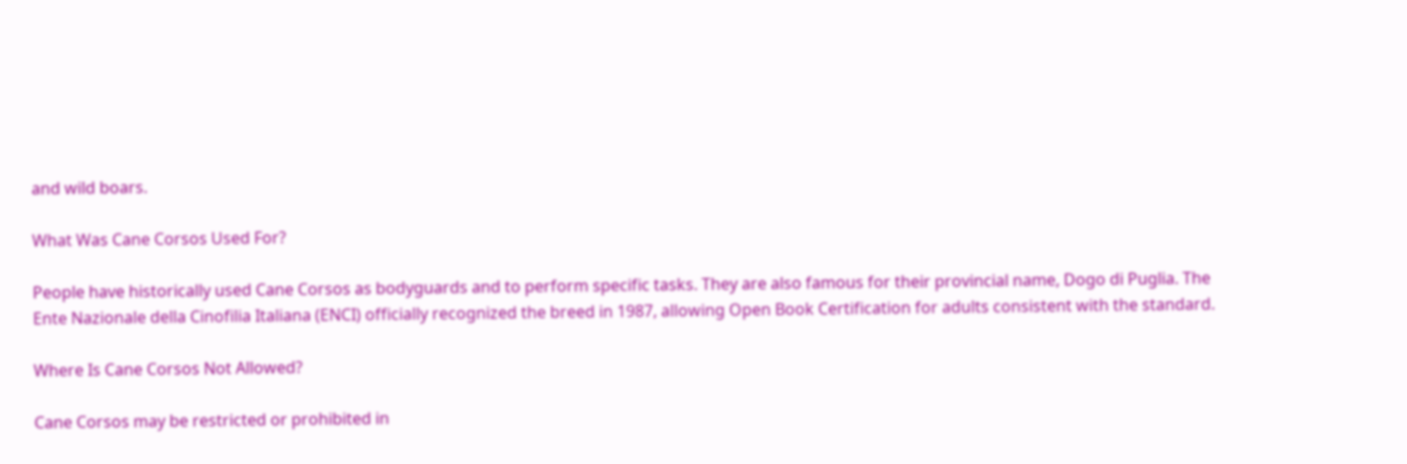and wild boars.

What Was Cane Corsos Used For?

People have historically used Cane Corsos as bodyguards and to perform specific tasks. They are also famous for their provincial name, Dogo di Puglia. The Ente Nazionale della Cinofilia Italiana (ENCI) officially recognized the breed in 1987, allowing Open Book Certification for adults consistent with the standard.

Where Is Cane Corsos Not Allowed?

Cane Corsos may be restricted or prohibited in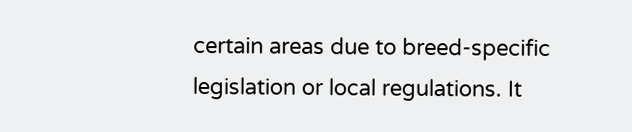certain areas due to breed-specific legislation or local regulations. It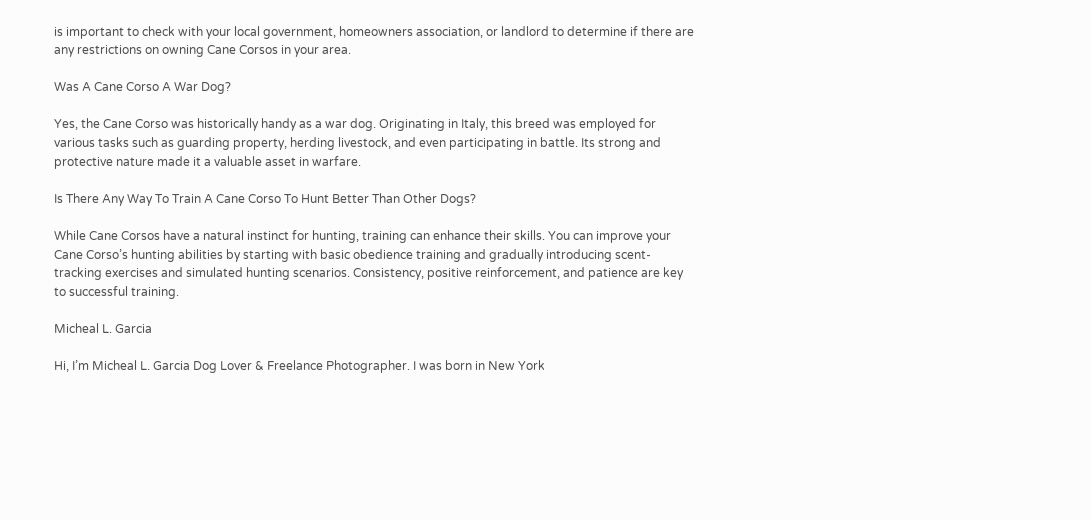is important to check with your local government, homeowners association, or landlord to determine if there are any restrictions on owning Cane Corsos in your area.

Was A Cane Corso A War Dog?

Yes, the Cane Corso was historically handy as a war dog. Originating in Italy, this breed was employed for various tasks such as guarding property, herding livestock, and even participating in battle. Its strong and protective nature made it a valuable asset in warfare.

Is There Any Way To Train A Cane Corso To Hunt Better Than Other Dogs?

While Cane Corsos have a natural instinct for hunting, training can enhance their skills. You can improve your Cane Corso’s hunting abilities by starting with basic obedience training and gradually introducing scent-tracking exercises and simulated hunting scenarios. Consistency, positive reinforcement, and patience are key to successful training.

Micheal L. Garcia

Hi, I’m Micheal L. Garcia Dog Lover & Freelance Photographer. I was born in New York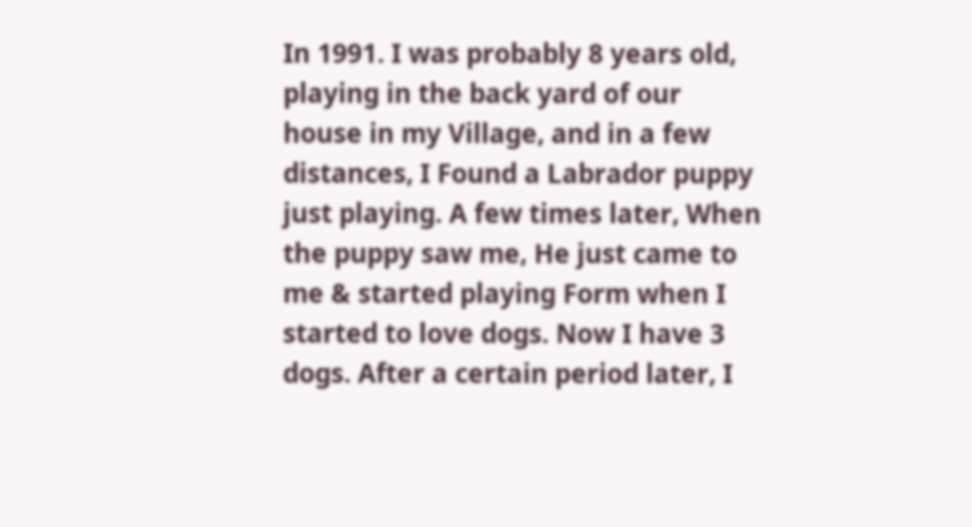In 1991. I was probably 8 years old, playing in the back yard of our house in my Village, and in a few distances, I Found a Labrador puppy just playing. A few times later, When the puppy saw me, He just came to me & started playing Form when I started to love dogs. Now I have 3 dogs. After a certain period later, I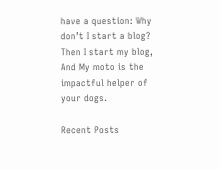have a question: Why don’t I start a blog? Then I start my blog, And My moto is the impactful helper of your dogs.

Recent Posts